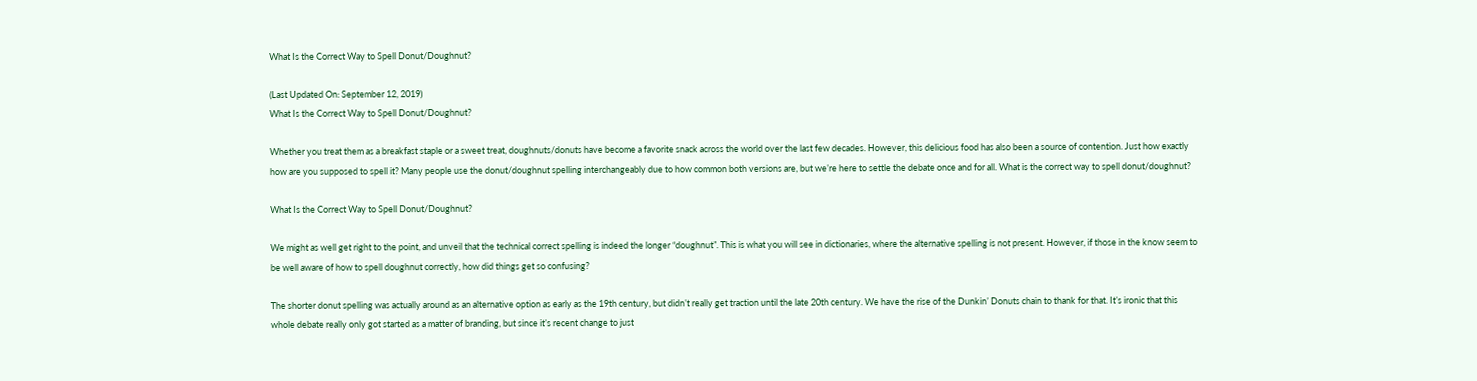What Is the Correct Way to Spell Donut/Doughnut?

(Last Updated On: September 12, 2019)
What Is the Correct Way to Spell Donut/Doughnut?

Whether you treat them as a breakfast staple or a sweet treat, doughnuts/donuts have become a favorite snack across the world over the last few decades. However, this delicious food has also been a source of contention. Just how exactly how are you supposed to spell it? Many people use the donut/doughnut spelling interchangeably due to how common both versions are, but we’re here to settle the debate once and for all. What is the correct way to spell donut/doughnut?

What Is the Correct Way to Spell Donut/Doughnut?

We might as well get right to the point, and unveil that the technical correct spelling is indeed the longer “doughnut”. This is what you will see in dictionaries, where the alternative spelling is not present. However, if those in the know seem to be well aware of how to spell doughnut correctly, how did things get so confusing?

The shorter donut spelling was actually around as an alternative option as early as the 19th century, but didn’t really get traction until the late 20th century. We have the rise of the Dunkin’ Donuts chain to thank for that. It’s ironic that this whole debate really only got started as a matter of branding, but since it’s recent change to just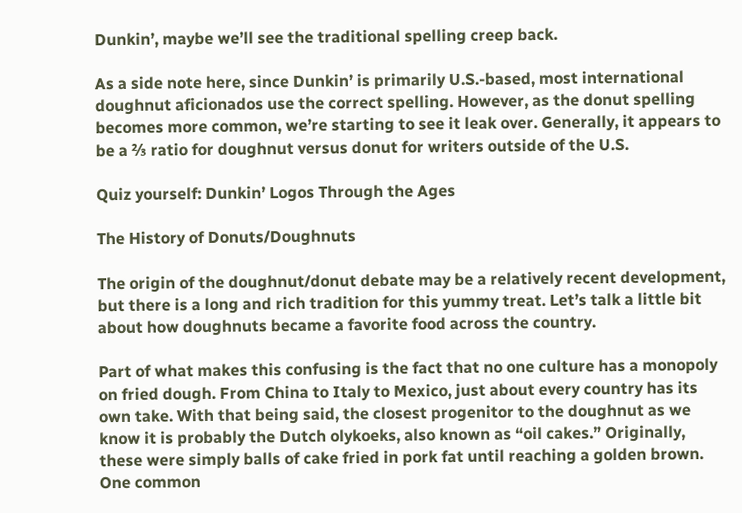Dunkin’, maybe we’ll see the traditional spelling creep back.

As a side note here, since Dunkin’ is primarily U.S.-based, most international doughnut aficionados use the correct spelling. However, as the donut spelling becomes more common, we’re starting to see it leak over. Generally, it appears to be a ⅔ ratio for doughnut versus donut for writers outside of the U.S.

Quiz yourself: Dunkin’ Logos Through the Ages

The History of Donuts/Doughnuts

The origin of the doughnut/donut debate may be a relatively recent development, but there is a long and rich tradition for this yummy treat. Let’s talk a little bit about how doughnuts became a favorite food across the country.

Part of what makes this confusing is the fact that no one culture has a monopoly on fried dough. From China to Italy to Mexico, just about every country has its own take. With that being said, the closest progenitor to the doughnut as we know it is probably the Dutch olykoeks, also known as “oil cakes.” Originally, these were simply balls of cake fried in pork fat until reaching a golden brown. One common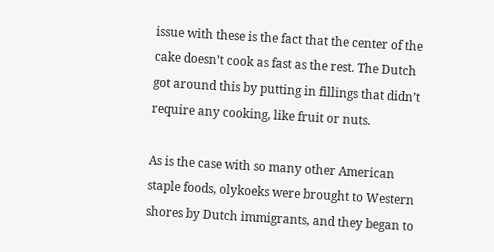issue with these is the fact that the center of the cake doesn’t cook as fast as the rest. The Dutch got around this by putting in fillings that didn’t require any cooking, like fruit or nuts.

As is the case with so many other American staple foods, olykoeks were brought to Western shores by Dutch immigrants, and they began to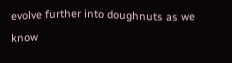evolve further into doughnuts as we know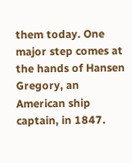them today. One major step comes at the hands of Hansen Gregory, an American ship captain, in 1847.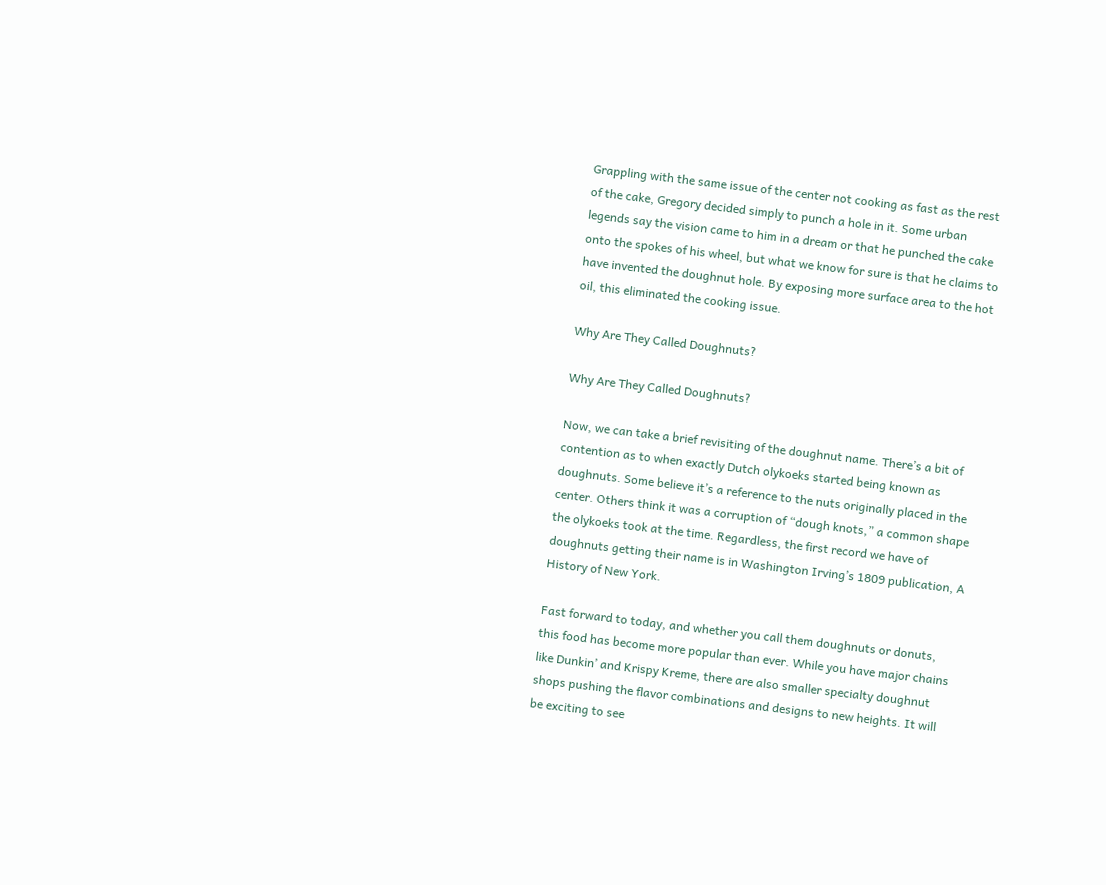Grappling with the same issue of the center not cooking as fast as the rest of the cake, Gregory decided simply to punch a hole in it. Some urban legends say the vision came to him in a dream or that he punched the cake onto the spokes of his wheel, but what we know for sure is that he claims to have invented the doughnut hole. By exposing more surface area to the hot oil, this eliminated the cooking issue.

Why Are They Called Doughnuts?

Why Are They Called Doughnuts?

Now, we can take a brief revisiting of the doughnut name. There’s a bit of contention as to when exactly Dutch olykoeks started being known as doughnuts. Some believe it’s a reference to the nuts originally placed in the center. Others think it was a corruption of “dough knots,” a common shape the olykoeks took at the time. Regardless, the first record we have of doughnuts getting their name is in Washington Irving’s 1809 publication, A History of New York.

Fast forward to today, and whether you call them doughnuts or donuts, this food has become more popular than ever. While you have major chains like Dunkin’ and Krispy Kreme, there are also smaller specialty doughnut shops pushing the flavor combinations and designs to new heights. It will be exciting to see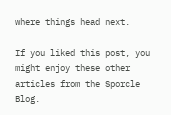where things head next.

If you liked this post, you might enjoy these other articles from the Sporcle Blog.